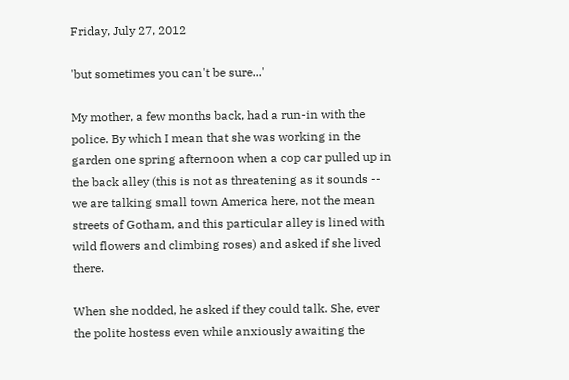Friday, July 27, 2012

'but sometimes you can't be sure...'

My mother, a few months back, had a run-in with the police. By which I mean that she was working in the garden one spring afternoon when a cop car pulled up in the back alley (this is not as threatening as it sounds -- we are talking small town America here, not the mean streets of Gotham, and this particular alley is lined with wild flowers and climbing roses) and asked if she lived there.

When she nodded, he asked if they could talk. She, ever the polite hostess even while anxiously awaiting the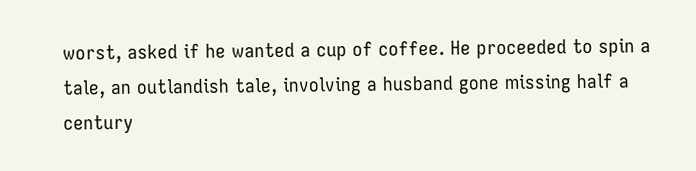worst, asked if he wanted a cup of coffee. He proceeded to spin a tale, an outlandish tale, involving a husband gone missing half a century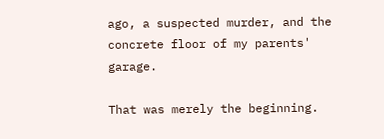ago, a suspected murder, and the concrete floor of my parents' garage.

That was merely the beginning.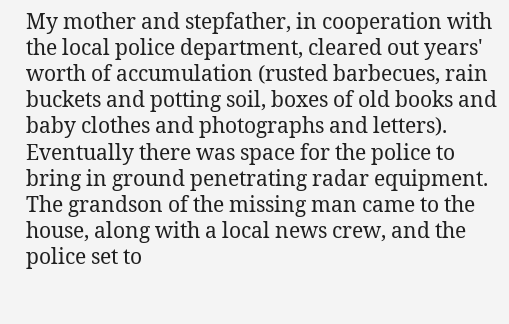My mother and stepfather, in cooperation with the local police department, cleared out years' worth of accumulation (rusted barbecues, rain buckets and potting soil, boxes of old books and baby clothes and photographs and letters). Eventually there was space for the police to bring in ground penetrating radar equipment.  The grandson of the missing man came to the house, along with a local news crew, and the police set to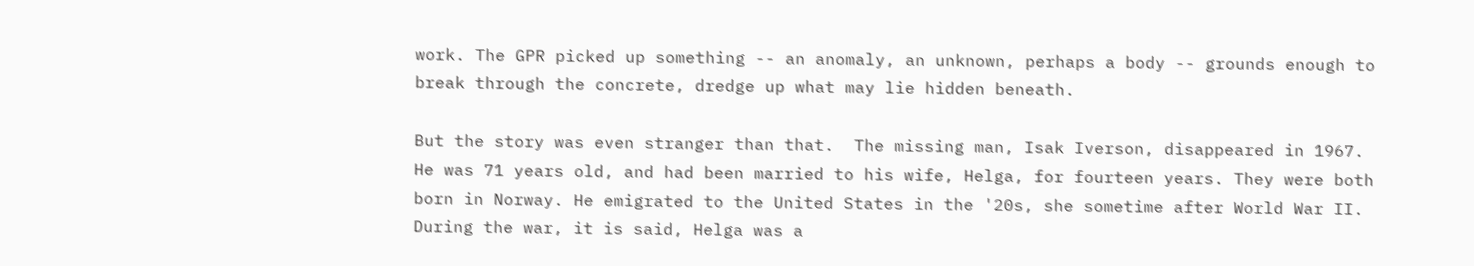work. The GPR picked up something -- an anomaly, an unknown, perhaps a body -- grounds enough to break through the concrete, dredge up what may lie hidden beneath.

But the story was even stranger than that.  The missing man, Isak Iverson, disappeared in 1967. He was 71 years old, and had been married to his wife, Helga, for fourteen years. They were both born in Norway. He emigrated to the United States in the '20s, she sometime after World War II.  During the war, it is said, Helga was a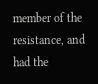member of the resistance, and had the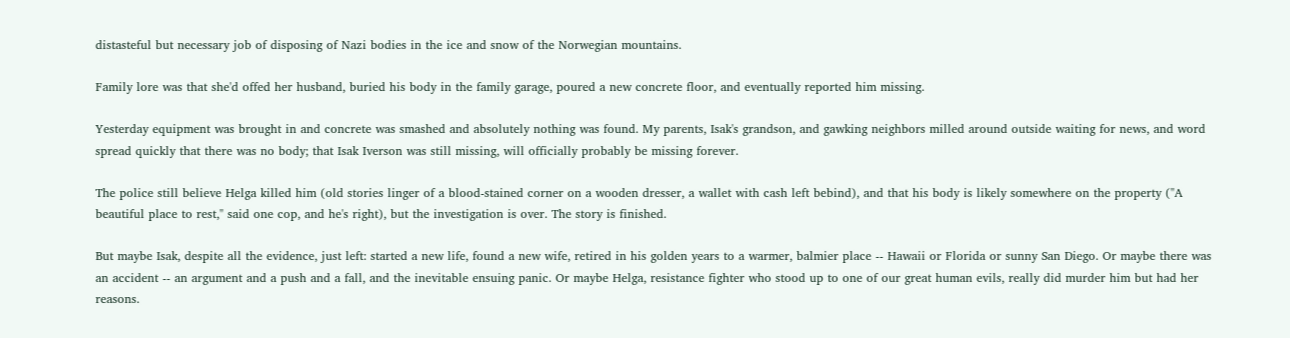distasteful but necessary job of disposing of Nazi bodies in the ice and snow of the Norwegian mountains.

Family lore was that she'd offed her husband, buried his body in the family garage, poured a new concrete floor, and eventually reported him missing.

Yesterday equipment was brought in and concrete was smashed and absolutely nothing was found. My parents, Isak's grandson, and gawking neighbors milled around outside waiting for news, and word spread quickly that there was no body; that Isak Iverson was still missing, will officially probably be missing forever.

The police still believe Helga killed him (old stories linger of a blood-stained corner on a wooden dresser, a wallet with cash left bebind), and that his body is likely somewhere on the property ("A beautiful place to rest," said one cop, and he's right), but the investigation is over. The story is finished.

But maybe Isak, despite all the evidence, just left: started a new life, found a new wife, retired in his golden years to a warmer, balmier place -- Hawaii or Florida or sunny San Diego. Or maybe there was an accident -- an argument and a push and a fall, and the inevitable ensuing panic. Or maybe Helga, resistance fighter who stood up to one of our great human evils, really did murder him but had her reasons.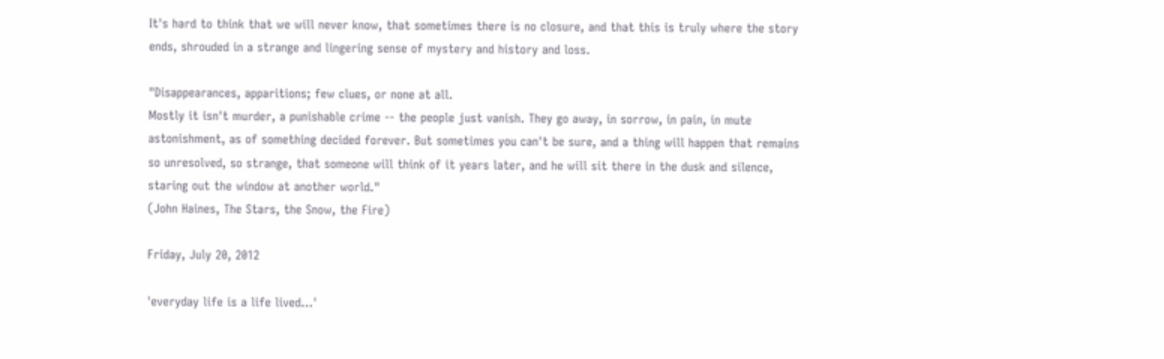It's hard to think that we will never know, that sometimes there is no closure, and that this is truly where the story ends, shrouded in a strange and lingering sense of mystery and history and loss.

"Disappearances, apparitions; few clues, or none at all.
Mostly it isn't murder, a punishable crime -- the people just vanish. They go away, in sorrow, in pain, in mute astonishment, as of something decided forever. But sometimes you can't be sure, and a thing will happen that remains so unresolved, so strange, that someone will think of it years later, and he will sit there in the dusk and silence, staring out the window at another world."
(John Haines, The Stars, the Snow, the Fire)

Friday, July 20, 2012

'everyday life is a life lived...'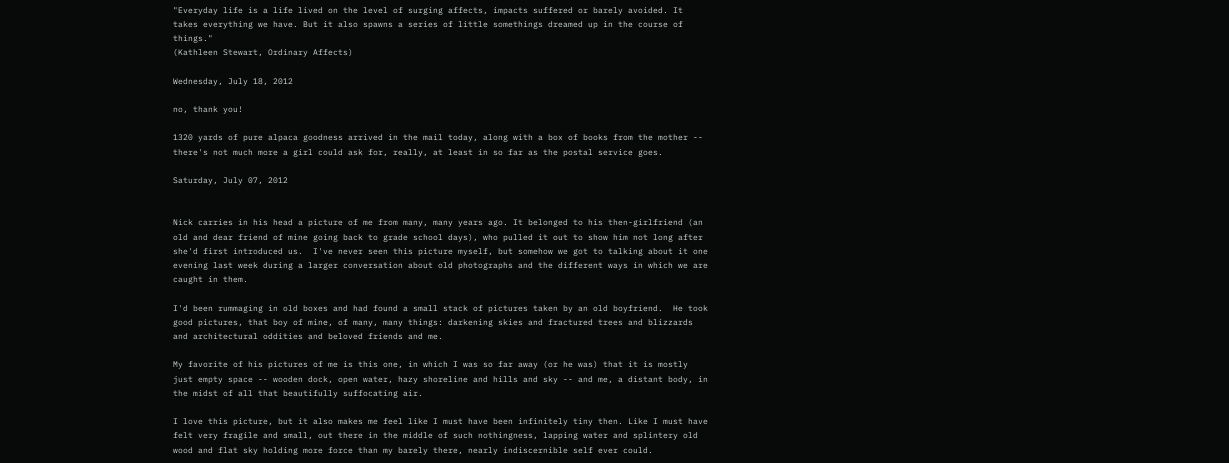"Everyday life is a life lived on the level of surging affects, impacts suffered or barely avoided. It takes everything we have. But it also spawns a series of little somethings dreamed up in the course of things."
(Kathleen Stewart, Ordinary Affects)

Wednesday, July 18, 2012

no, thank you!

1320 yards of pure alpaca goodness arrived in the mail today, along with a box of books from the mother -- there's not much more a girl could ask for, really, at least in so far as the postal service goes.

Saturday, July 07, 2012


Nick carries in his head a picture of me from many, many years ago. It belonged to his then-girlfriend (an old and dear friend of mine going back to grade school days), who pulled it out to show him not long after she'd first introduced us.  I've never seen this picture myself, but somehow we got to talking about it one evening last week during a larger conversation about old photographs and the different ways in which we are caught in them.

I'd been rummaging in old boxes and had found a small stack of pictures taken by an old boyfriend.  He took good pictures, that boy of mine, of many, many things: darkening skies and fractured trees and blizzards and architectural oddities and beloved friends and me.

My favorite of his pictures of me is this one, in which I was so far away (or he was) that it is mostly just empty space -- wooden dock, open water, hazy shoreline and hills and sky -- and me, a distant body, in the midst of all that beautifully suffocating air.

I love this picture, but it also makes me feel like I must have been infinitely tiny then. Like I must have felt very fragile and small, out there in the middle of such nothingness, lapping water and splintery old wood and flat sky holding more force than my barely there, nearly indiscernible self ever could.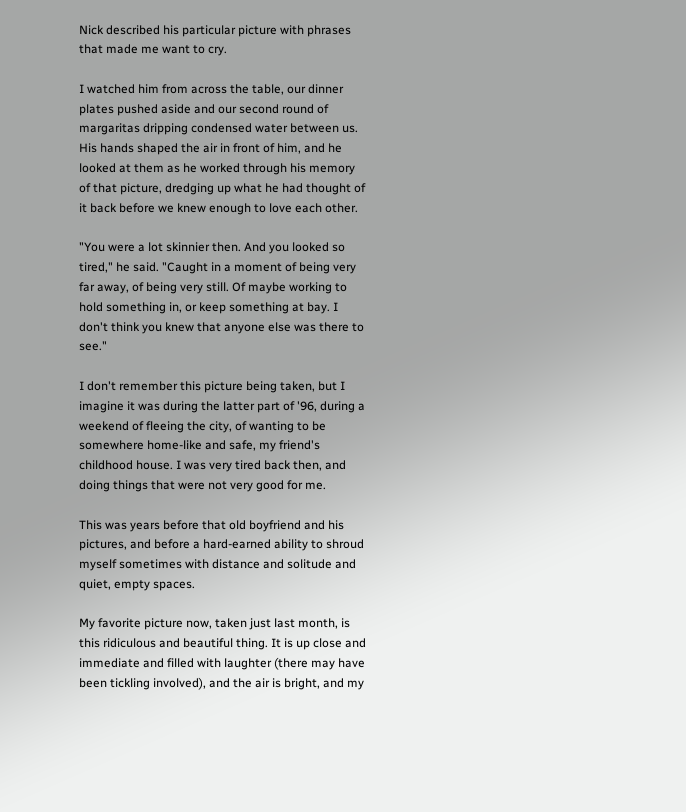Nick described his particular picture with phrases that made me want to cry.

I watched him from across the table, our dinner plates pushed aside and our second round of margaritas dripping condensed water between us. His hands shaped the air in front of him, and he looked at them as he worked through his memory of that picture, dredging up what he had thought of it back before we knew enough to love each other.

"You were a lot skinnier then. And you looked so tired," he said. "Caught in a moment of being very far away, of being very still. Of maybe working to hold something in, or keep something at bay. I don't think you knew that anyone else was there to see."

I don't remember this picture being taken, but I imagine it was during the latter part of '96, during a weekend of fleeing the city, of wanting to be somewhere home-like and safe, my friend's childhood house. I was very tired back then, and doing things that were not very good for me.

This was years before that old boyfriend and his pictures, and before a hard-earned ability to shroud myself sometimes with distance and solitude and quiet, empty spaces.

My favorite picture now, taken just last month, is this ridiculous and beautiful thing. It is up close and immediate and filled with laughter (there may have been tickling involved), and the air is bright, and my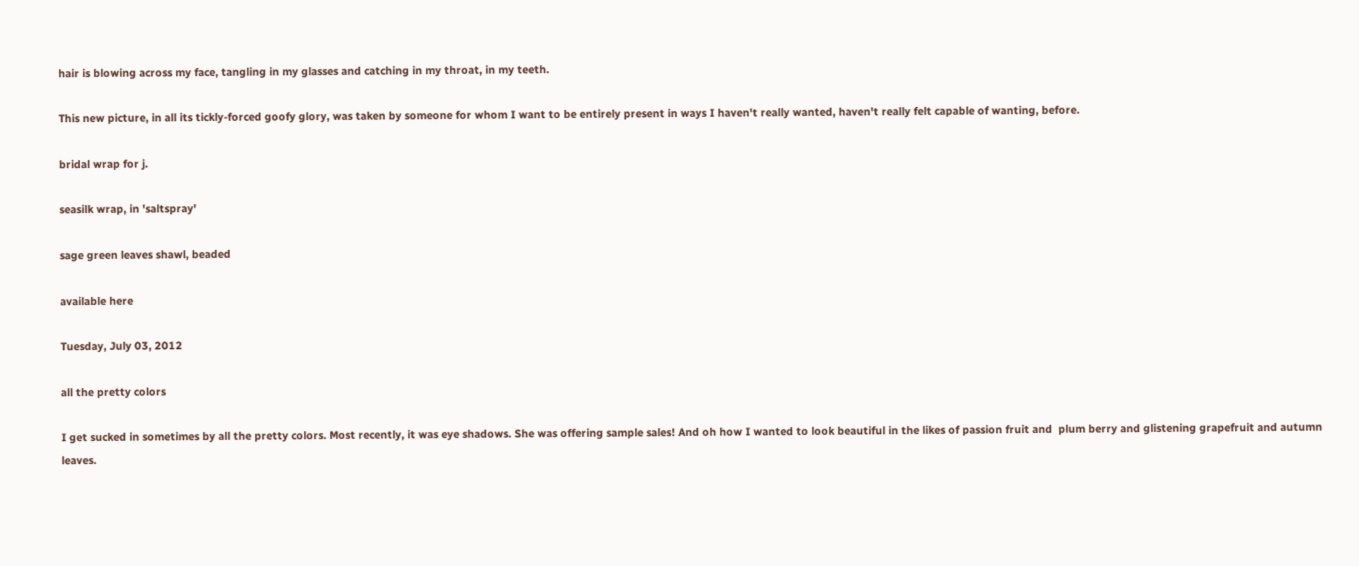hair is blowing across my face, tangling in my glasses and catching in my throat, in my teeth.

This new picture, in all its tickly-forced goofy glory, was taken by someone for whom I want to be entirely present in ways I haven't really wanted, haven't really felt capable of wanting, before.

bridal wrap for j.

seasilk wrap, in 'saltspray'

sage green leaves shawl, beaded

available here

Tuesday, July 03, 2012

all the pretty colors

I get sucked in sometimes by all the pretty colors. Most recently, it was eye shadows. She was offering sample sales! And oh how I wanted to look beautiful in the likes of passion fruit and  plum berry and glistening grapefruit and autumn leaves.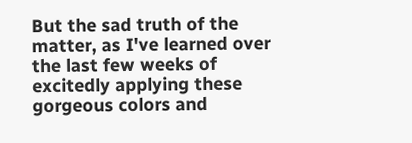But the sad truth of the matter, as I've learned over the last few weeks of excitedly applying these gorgeous colors and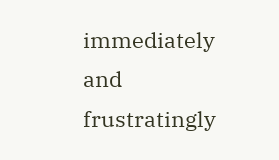immediately and frustratingly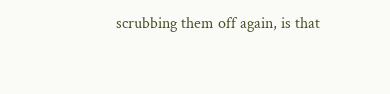scrubbing them off again, is that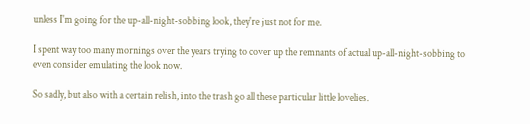unless I'm going for the up-all-night-sobbing look, they're just not for me.

I spent way too many mornings over the years trying to cover up the remnants of actual up-all-night-sobbing to even consider emulating the look now.

So sadly, but also with a certain relish, into the trash go all these particular little lovelies.